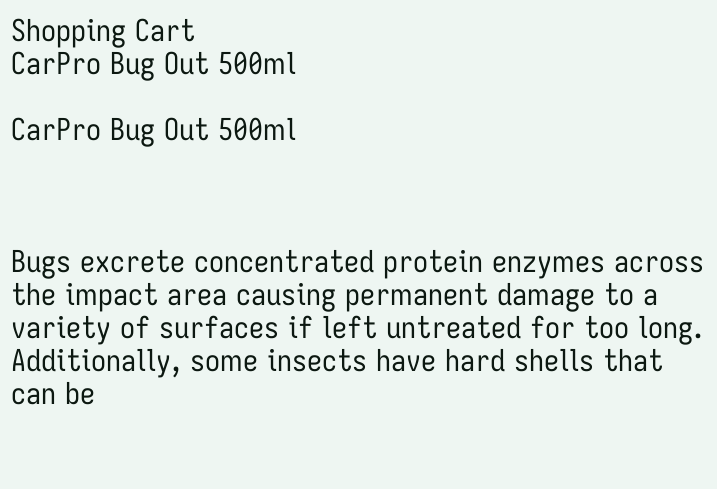Shopping Cart
CarPro Bug Out 500ml

CarPro Bug Out 500ml



Bugs excrete concentrated protein enzymes across the impact area causing permanent damage to a variety of surfaces if left untreated for too long. Additionally, some insects have hard shells that can be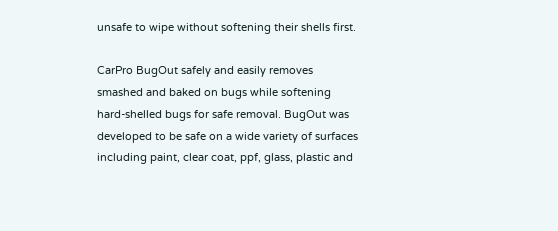unsafe to wipe without softening their shells first.

CarPro BugOut safely and easily removes smashed and baked on bugs while softening hard-shelled bugs for safe removal. BugOut was developed to be safe on a wide variety of surfaces including paint, clear coat, ppf, glass, plastic and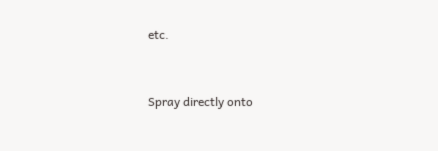etc.


Spray directly onto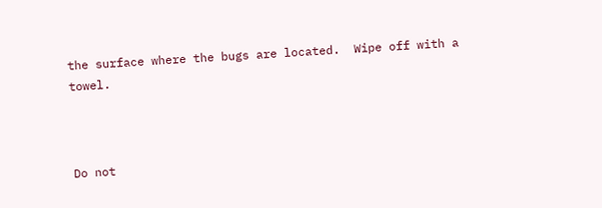the surface where the bugs are located.  Wipe off with a towel.



Do not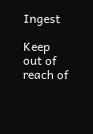Ingest

Keep out of reach of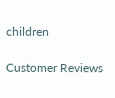children

Customer Reviews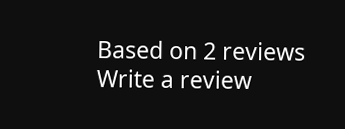Based on 2 reviews Write a review